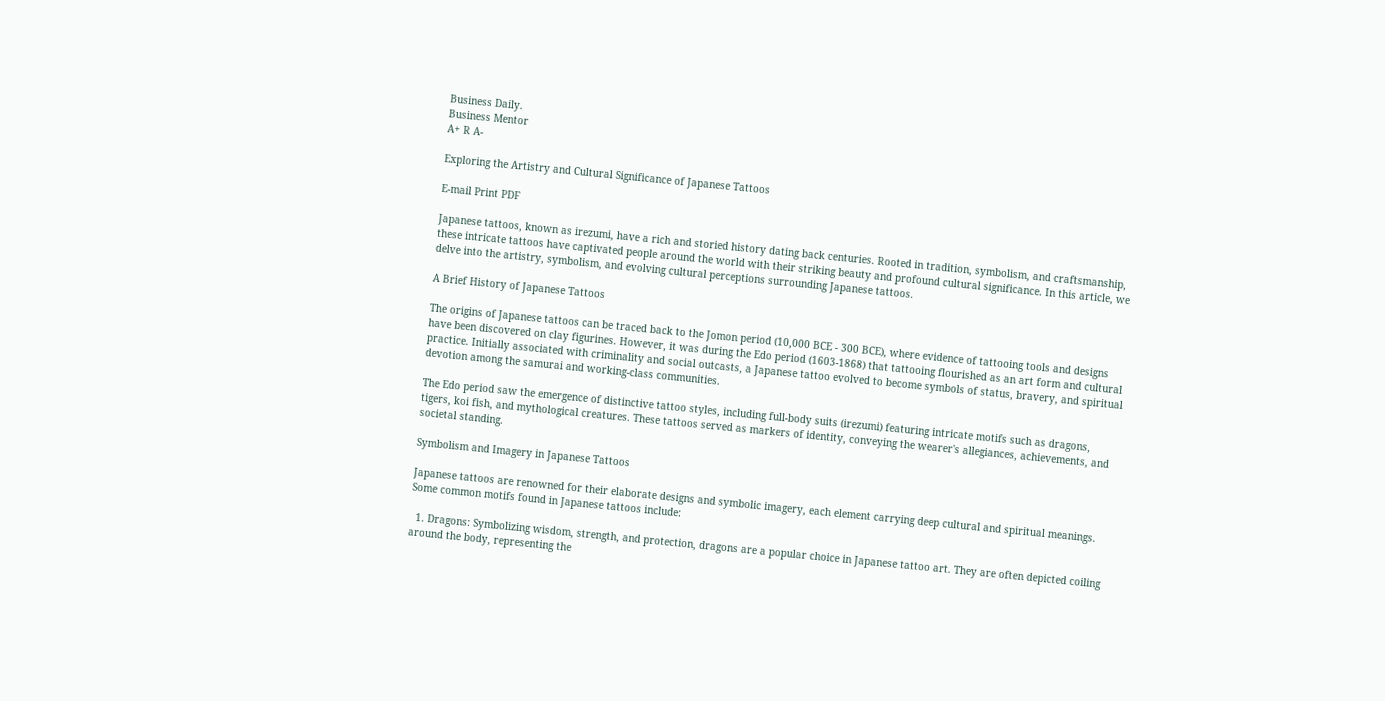Business Daily.
Business Mentor
A+ R A-

Exploring the Artistry and Cultural Significance of Japanese Tattoos

E-mail Print PDF

Japanese tattoos, known as irezumi, have a rich and storied history dating back centuries. Rooted in tradition, symbolism, and craftsmanship, these intricate tattoos have captivated people around the world with their striking beauty and profound cultural significance. In this article, we delve into the artistry, symbolism, and evolving cultural perceptions surrounding Japanese tattoos.

A Brief History of Japanese Tattoos

The origins of Japanese tattoos can be traced back to the Jomon period (10,000 BCE - 300 BCE), where evidence of tattooing tools and designs have been discovered on clay figurines. However, it was during the Edo period (1603-1868) that tattooing flourished as an art form and cultural practice. Initially associated with criminality and social outcasts, a Japanese tattoo evolved to become symbols of status, bravery, and spiritual devotion among the samurai and working-class communities.

The Edo period saw the emergence of distinctive tattoo styles, including full-body suits (irezumi) featuring intricate motifs such as dragons, tigers, koi fish, and mythological creatures. These tattoos served as markers of identity, conveying the wearer's allegiances, achievements, and societal standing.

Symbolism and Imagery in Japanese Tattoos

Japanese tattoos are renowned for their elaborate designs and symbolic imagery, each element carrying deep cultural and spiritual meanings. Some common motifs found in Japanese tattoos include:

  1. Dragons: Symbolizing wisdom, strength, and protection, dragons are a popular choice in Japanese tattoo art. They are often depicted coiling around the body, representing the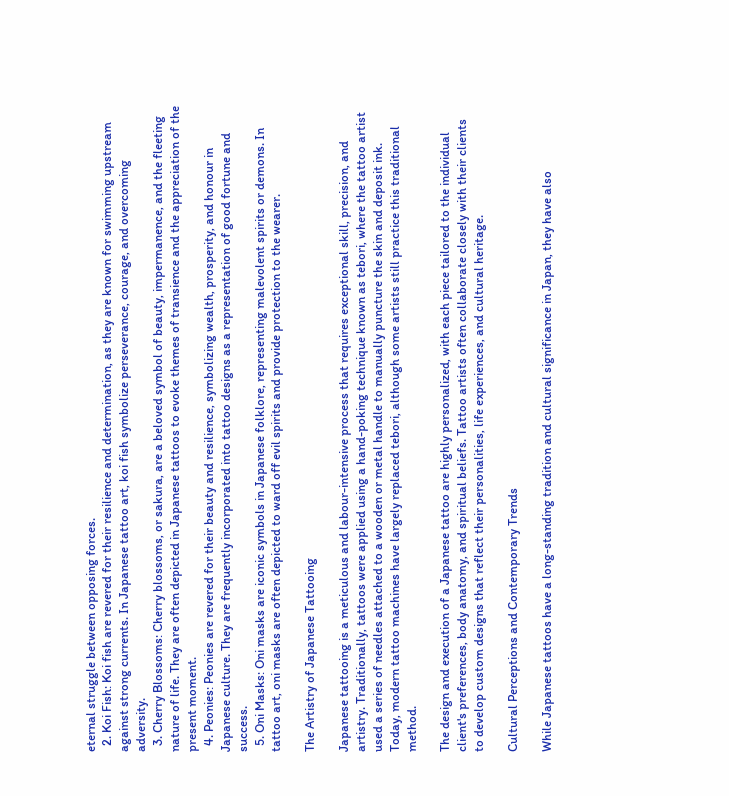eternal struggle between opposing forces.
  2. Koi Fish: Koi fish are revered for their resilience and determination, as they are known for swimming upstream against strong currents. In Japanese tattoo art, koi fish symbolize perseverance, courage, and overcoming adversity.
  3. Cherry Blossoms: Cherry blossoms, or sakura, are a beloved symbol of beauty, impermanence, and the fleeting nature of life. They are often depicted in Japanese tattoos to evoke themes of transience and the appreciation of the present moment.
  4. Peonies: Peonies are revered for their beauty and resilience, symbolizing wealth, prosperity, and honour in Japanese culture. They are frequently incorporated into tattoo designs as a representation of good fortune and success.
  5. Oni Masks: Oni masks are iconic symbols in Japanese folklore, representing malevolent spirits or demons. In tattoo art, oni masks are often depicted to ward off evil spirits and provide protection to the wearer.

The Artistry of Japanese Tattooing

Japanese tattooing is a meticulous and labour-intensive process that requires exceptional skill, precision, and artistry. Traditionally, tattoos were applied using a hand-poking technique known as tebori, where the tattoo artist used a series of needles attached to a wooden or metal handle to manually puncture the skin and deposit ink. Today, modern tattoo machines have largely replaced tebori, although some artists still practice this traditional method.

The design and execution of a Japanese tattoo are highly personalized, with each piece tailored to the individual client's preferences, body anatomy, and spiritual beliefs. Tattoo artists often collaborate closely with their clients to develop custom designs that reflect their personalities, life experiences, and cultural heritage.

Cultural Perceptions and Contemporary Trends

While Japanese tattoos have a long-standing tradition and cultural significance in Japan, they have also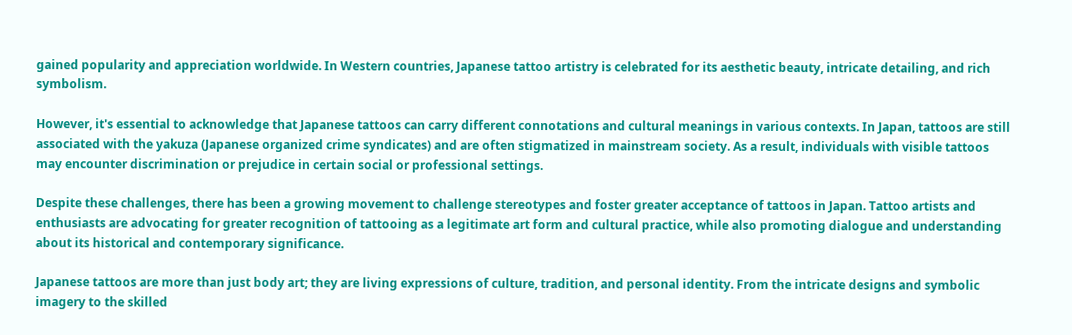gained popularity and appreciation worldwide. In Western countries, Japanese tattoo artistry is celebrated for its aesthetic beauty, intricate detailing, and rich symbolism.

However, it's essential to acknowledge that Japanese tattoos can carry different connotations and cultural meanings in various contexts. In Japan, tattoos are still associated with the yakuza (Japanese organized crime syndicates) and are often stigmatized in mainstream society. As a result, individuals with visible tattoos may encounter discrimination or prejudice in certain social or professional settings.

Despite these challenges, there has been a growing movement to challenge stereotypes and foster greater acceptance of tattoos in Japan. Tattoo artists and enthusiasts are advocating for greater recognition of tattooing as a legitimate art form and cultural practice, while also promoting dialogue and understanding about its historical and contemporary significance.

Japanese tattoos are more than just body art; they are living expressions of culture, tradition, and personal identity. From the intricate designs and symbolic imagery to the skilled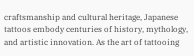craftsmanship and cultural heritage, Japanese tattoos embody centuries of history, mythology, and artistic innovation. As the art of tattooing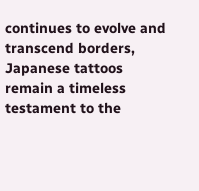continues to evolve and transcend borders, Japanese tattoos remain a timeless testament to the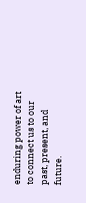enduring power of art to connect us to our past, present, and future.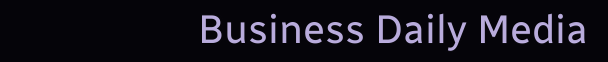Business Daily Media